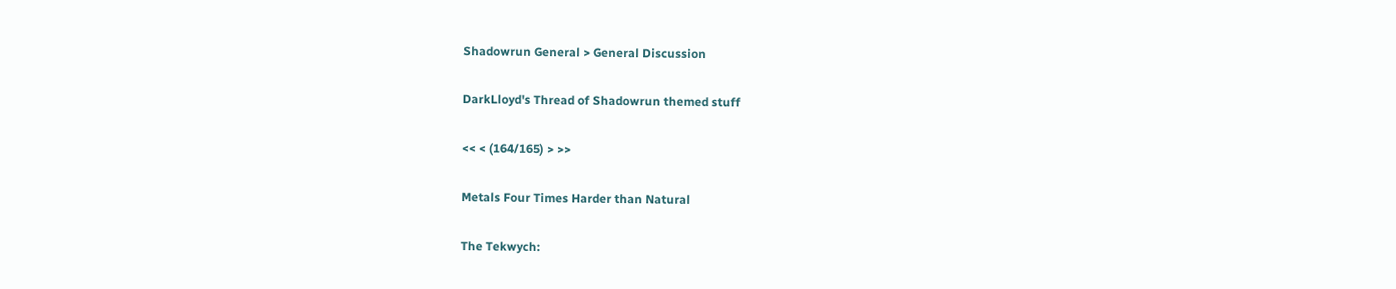Shadowrun General > General Discussion

DarkLloyd's Thread of Shadowrun themed stuff

<< < (164/165) > >>

Metals Four Times Harder than Natural

The Tekwych: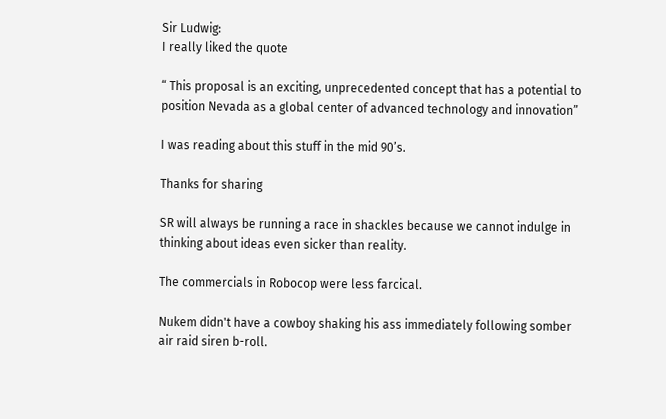Sir Ludwig:
I really liked the quote

“ This proposal is an exciting, unprecedented concept that has a potential to position Nevada as a global center of advanced technology and innovation”

I was reading about this stuff in the mid 90’s.

Thanks for sharing

SR will always be running a race in shackles because we cannot indulge in thinking about ideas even sicker than reality.

The commercials in Robocop were less farcical.

Nukem didn't have a cowboy shaking his ass immediately following somber air raid siren b-roll.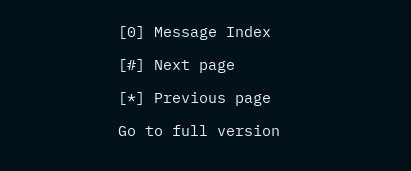[0] Message Index

[#] Next page

[*] Previous page

Go to full version